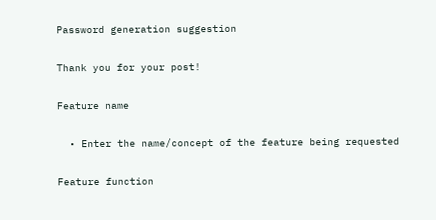Password generation suggestion

Thank you for your post!

Feature name

  • Enter the name/concept of the feature being requested

Feature function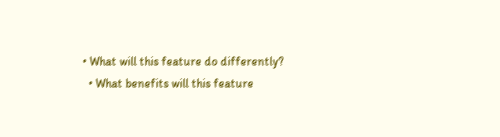• What will this feature do differently?
  • What benefits will this feature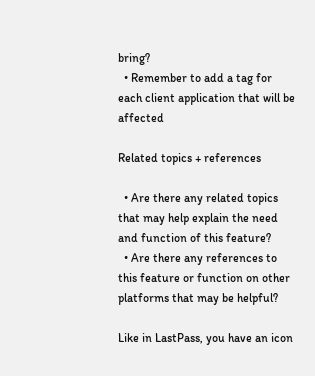bring?
  • Remember to add a tag for each client application that will be affected

Related topics + references

  • Are there any related topics that may help explain the need and function of this feature?
  • Are there any references to this feature or function on other platforms that may be helpful?

Like in LastPass, you have an icon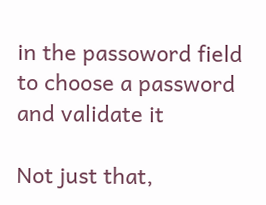in the passoword field to choose a password and validate it

Not just that,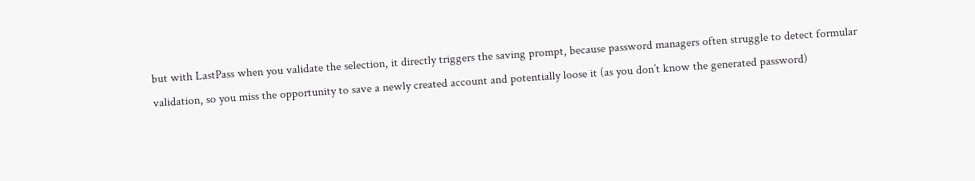but with LastPass when you validate the selection, it directly triggers the saving prompt, because password managers often struggle to detect formular validation, so you miss the opportunity to save a newly created account and potentially loose it (as you don’t know the generated password)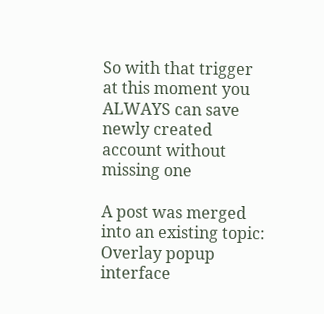So with that trigger at this moment you ALWAYS can save newly created account without missing one

A post was merged into an existing topic: Overlay popup interface